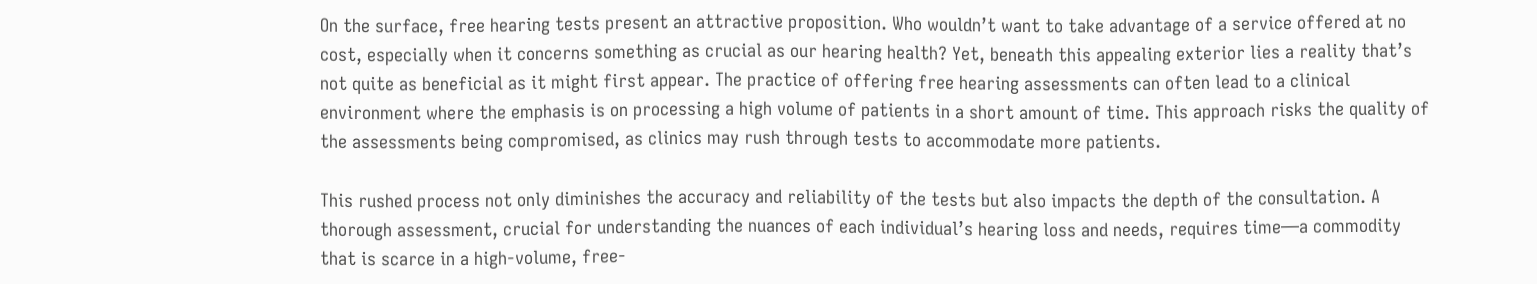On the surface, free hearing tests present an attractive proposition. Who wouldn’t want to take advantage of a service offered at no cost, especially when it concerns something as crucial as our hearing health? Yet, beneath this appealing exterior lies a reality that’s not quite as beneficial as it might first appear. The practice of offering free hearing assessments can often lead to a clinical environment where the emphasis is on processing a high volume of patients in a short amount of time. This approach risks the quality of the assessments being compromised, as clinics may rush through tests to accommodate more patients.

This rushed process not only diminishes the accuracy and reliability of the tests but also impacts the depth of the consultation. A thorough assessment, crucial for understanding the nuances of each individual’s hearing loss and needs, requires time—a commodity that is scarce in a high-volume, free-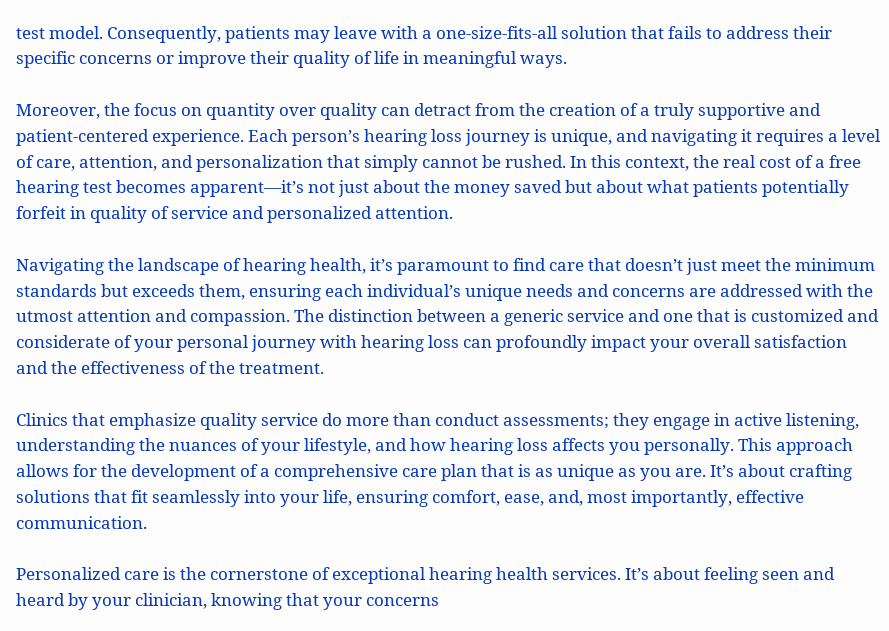test model. Consequently, patients may leave with a one-size-fits-all solution that fails to address their specific concerns or improve their quality of life in meaningful ways.

Moreover, the focus on quantity over quality can detract from the creation of a truly supportive and patient-centered experience. Each person’s hearing loss journey is unique, and navigating it requires a level of care, attention, and personalization that simply cannot be rushed. In this context, the real cost of a free hearing test becomes apparent—it’s not just about the money saved but about what patients potentially forfeit in quality of service and personalized attention.

Navigating the landscape of hearing health, it’s paramount to find care that doesn’t just meet the minimum standards but exceeds them, ensuring each individual’s unique needs and concerns are addressed with the utmost attention and compassion. The distinction between a generic service and one that is customized and considerate of your personal journey with hearing loss can profoundly impact your overall satisfaction and the effectiveness of the treatment.

Clinics that emphasize quality service do more than conduct assessments; they engage in active listening, understanding the nuances of your lifestyle, and how hearing loss affects you personally. This approach allows for the development of a comprehensive care plan that is as unique as you are. It’s about crafting solutions that fit seamlessly into your life, ensuring comfort, ease, and, most importantly, effective communication.

Personalized care is the cornerstone of exceptional hearing health services. It’s about feeling seen and heard by your clinician, knowing that your concerns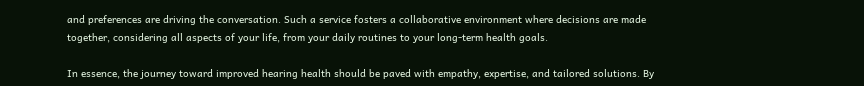and preferences are driving the conversation. Such a service fosters a collaborative environment where decisions are made together, considering all aspects of your life, from your daily routines to your long-term health goals.

In essence, the journey toward improved hearing health should be paved with empathy, expertise, and tailored solutions. By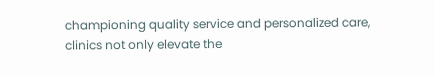championing quality service and personalized care, clinics not only elevate the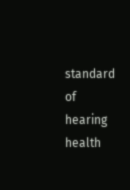standard of hearing health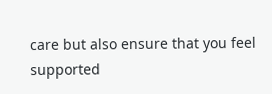care but also ensure that you feel supported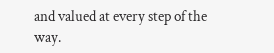and valued at every step of the way.